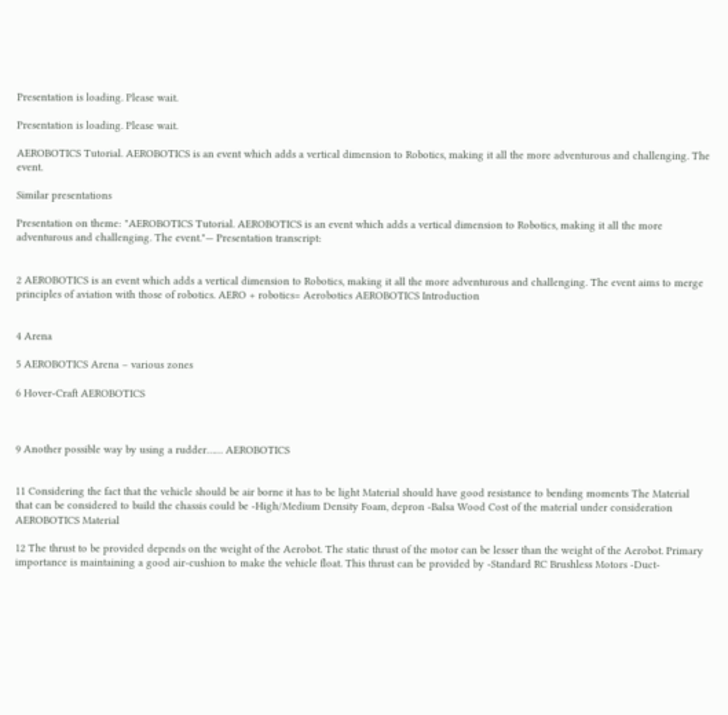Presentation is loading. Please wait.

Presentation is loading. Please wait.

AEROBOTICS Tutorial. AEROBOTICS is an event which adds a vertical dimension to Robotics, making it all the more adventurous and challenging. The event.

Similar presentations

Presentation on theme: "AEROBOTICS Tutorial. AEROBOTICS is an event which adds a vertical dimension to Robotics, making it all the more adventurous and challenging. The event."— Presentation transcript:


2 AEROBOTICS is an event which adds a vertical dimension to Robotics, making it all the more adventurous and challenging. The event aims to merge principles of aviation with those of robotics. AERO + robotics= Aerobotics AEROBOTICS Introduction


4 Arena

5 AEROBOTICS Arena – various zones

6 Hover-Craft AEROBOTICS



9 Another possible way by using a rudder…… AEROBOTICS


11 Considering the fact that the vehicle should be air borne it has to be light Material should have good resistance to bending moments The Material that can be considered to build the chassis could be -High/Medium Density Foam, depron -Balsa Wood Cost of the material under consideration AEROBOTICS Material

12 The thrust to be provided depends on the weight of the Aerobot. The static thrust of the motor can be lesser than the weight of the Aerobot. Primary importance is maintaining a good air-cushion to make the vehicle float. This thrust can be provided by -Standard RC Brushless Motors -Duct-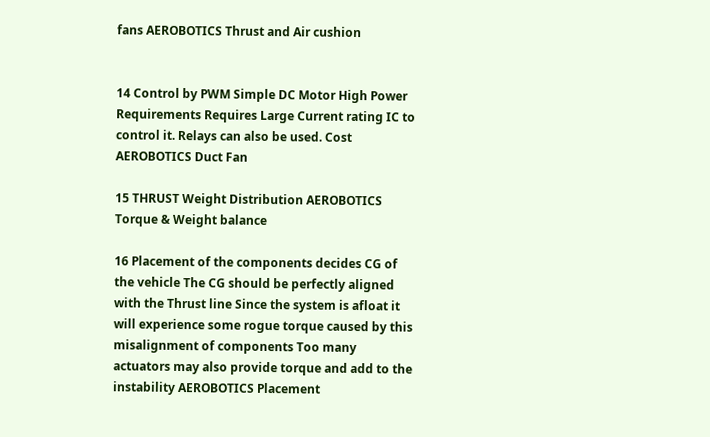fans AEROBOTICS Thrust and Air cushion


14 Control by PWM Simple DC Motor High Power Requirements Requires Large Current rating IC to control it. Relays can also be used. Cost AEROBOTICS Duct Fan

15 THRUST Weight Distribution AEROBOTICS Torque & Weight balance

16 Placement of the components decides CG of the vehicle The CG should be perfectly aligned with the Thrust line Since the system is afloat it will experience some rogue torque caused by this misalignment of components Too many actuators may also provide torque and add to the instability AEROBOTICS Placement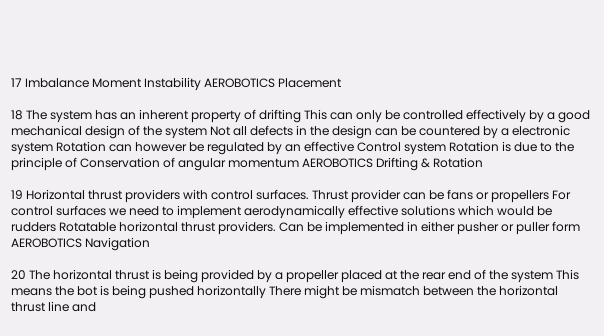17 Imbalance Moment Instability AEROBOTICS Placement

18 The system has an inherent property of drifting This can only be controlled effectively by a good mechanical design of the system Not all defects in the design can be countered by a electronic system Rotation can however be regulated by an effective Control system Rotation is due to the principle of Conservation of angular momentum AEROBOTICS Drifting & Rotation

19 Horizontal thrust providers with control surfaces. Thrust provider can be fans or propellers For control surfaces we need to implement aerodynamically effective solutions which would be rudders Rotatable horizontal thrust providers. Can be implemented in either pusher or puller form AEROBOTICS Navigation

20 The horizontal thrust is being provided by a propeller placed at the rear end of the system This means the bot is being pushed horizontally There might be mismatch between the horizontal thrust line and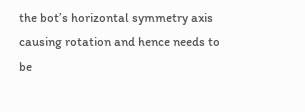the bot’s horizontal symmetry axis causing rotation and hence needs to be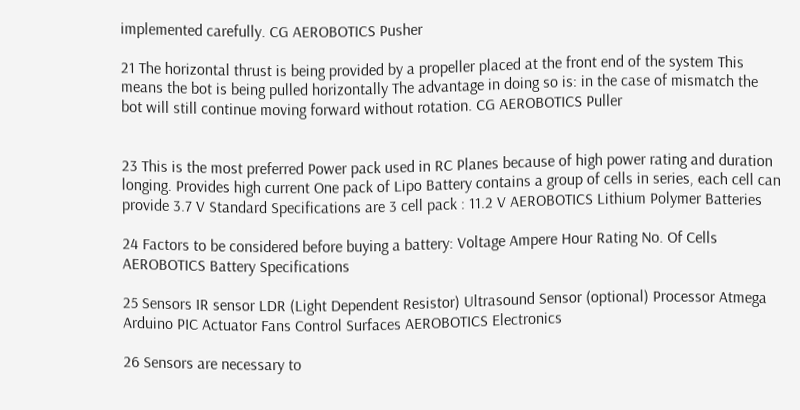implemented carefully. CG AEROBOTICS Pusher

21 The horizontal thrust is being provided by a propeller placed at the front end of the system This means the bot is being pulled horizontally The advantage in doing so is: in the case of mismatch the bot will still continue moving forward without rotation. CG AEROBOTICS Puller


23 This is the most preferred Power pack used in RC Planes because of high power rating and duration longing. Provides high current One pack of Lipo Battery contains a group of cells in series, each cell can provide 3.7 V Standard Specifications are 3 cell pack : 11.2 V AEROBOTICS Lithium Polymer Batteries

24 Factors to be considered before buying a battery: Voltage Ampere Hour Rating No. Of Cells AEROBOTICS Battery Specifications

25 Sensors IR sensor LDR (Light Dependent Resistor) Ultrasound Sensor (optional) Processor Atmega Arduino PIC Actuator Fans Control Surfaces AEROBOTICS Electronics

26 Sensors are necessary to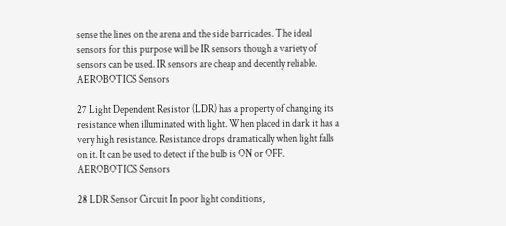sense the lines on the arena and the side barricades. The ideal sensors for this purpose will be IR sensors though a variety of sensors can be used. IR sensors are cheap and decently reliable. AEROBOTICS Sensors

27 Light Dependent Resistor (LDR) has a property of changing its resistance when illuminated with light. When placed in dark it has a very high resistance. Resistance drops dramatically when light falls on it. It can be used to detect if the bulb is ON or OFF. AEROBOTICS Sensors

28 LDR Sensor Circuit In poor light conditions,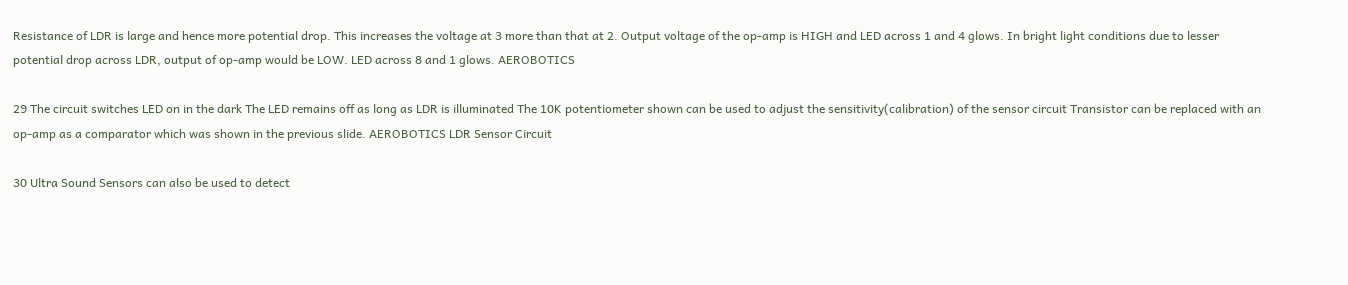Resistance of LDR is large and hence more potential drop. This increases the voltage at 3 more than that at 2. Output voltage of the op-amp is HIGH and LED across 1 and 4 glows. In bright light conditions due to lesser potential drop across LDR, output of op-amp would be LOW. LED across 8 and 1 glows. AEROBOTICS

29 The circuit switches LED on in the dark The LED remains off as long as LDR is illuminated The 10K potentiometer shown can be used to adjust the sensitivity(calibration) of the sensor circuit Transistor can be replaced with an op-amp as a comparator which was shown in the previous slide. AEROBOTICS LDR Sensor Circuit

30 Ultra Sound Sensors can also be used to detect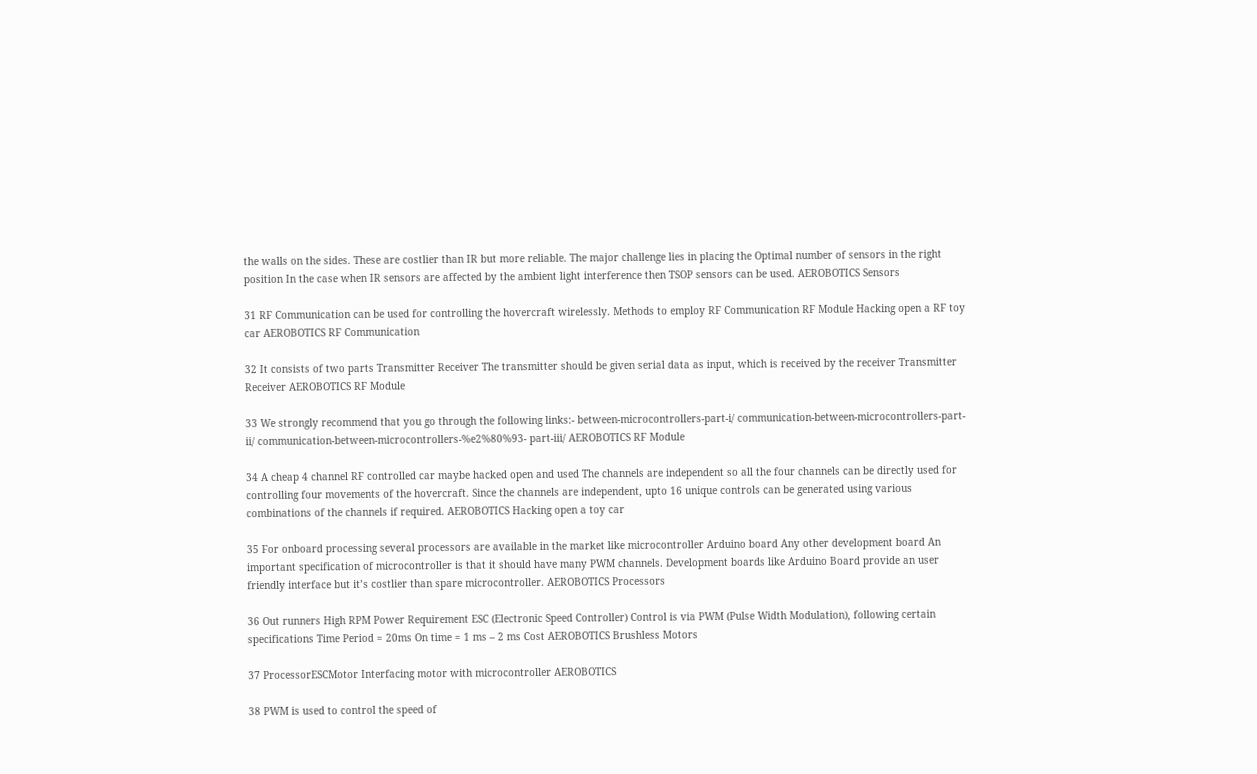the walls on the sides. These are costlier than IR but more reliable. The major challenge lies in placing the Optimal number of sensors in the right position In the case when IR sensors are affected by the ambient light interference then TSOP sensors can be used. AEROBOTICS Sensors

31 RF Communication can be used for controlling the hovercraft wirelessly. Methods to employ RF Communication RF Module Hacking open a RF toy car AEROBOTICS RF Communication

32 It consists of two parts Transmitter Receiver The transmitter should be given serial data as input, which is received by the receiver Transmitter Receiver AEROBOTICS RF Module

33 We strongly recommend that you go through the following links:- between-microcontrollers-part-i/ communication-between-microcontrollers-part-ii/ communication-between-microcontrollers-%e2%80%93- part-iii/ AEROBOTICS RF Module

34 A cheap 4 channel RF controlled car maybe hacked open and used The channels are independent so all the four channels can be directly used for controlling four movements of the hovercraft. Since the channels are independent, upto 16 unique controls can be generated using various combinations of the channels if required. AEROBOTICS Hacking open a toy car

35 For onboard processing several processors are available in the market like microcontroller Arduino board Any other development board An important specification of microcontroller is that it should have many PWM channels. Development boards like Arduino Board provide an user friendly interface but it’s costlier than spare microcontroller. AEROBOTICS Processors

36 Out runners High RPM Power Requirement ESC (Electronic Speed Controller) Control is via PWM (Pulse Width Modulation), following certain specifications Time Period = 20ms On time = 1 ms – 2 ms Cost AEROBOTICS Brushless Motors

37 ProcessorESCMotor Interfacing motor with microcontroller AEROBOTICS

38 PWM is used to control the speed of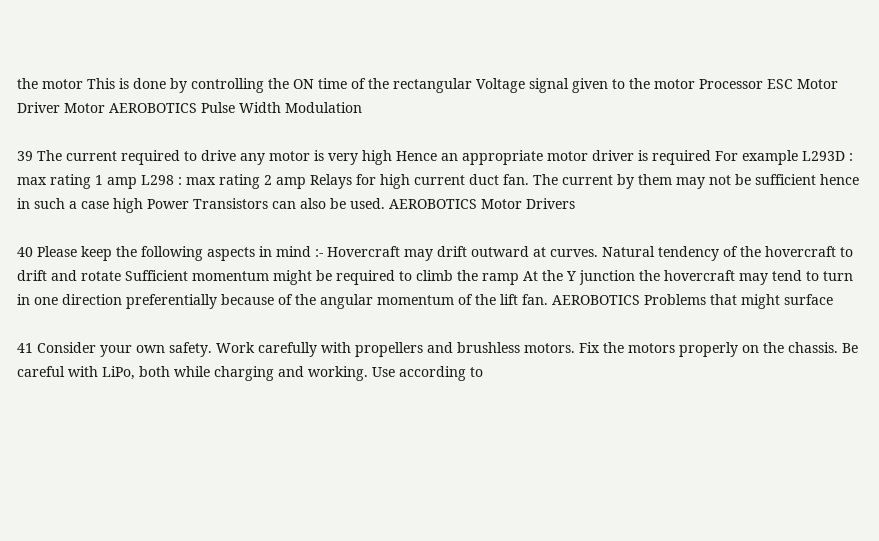the motor This is done by controlling the ON time of the rectangular Voltage signal given to the motor Processor ESC Motor Driver Motor AEROBOTICS Pulse Width Modulation

39 The current required to drive any motor is very high Hence an appropriate motor driver is required For example L293D : max rating 1 amp L298 : max rating 2 amp Relays for high current duct fan. The current by them may not be sufficient hence in such a case high Power Transistors can also be used. AEROBOTICS Motor Drivers

40 Please keep the following aspects in mind :- Hovercraft may drift outward at curves. Natural tendency of the hovercraft to drift and rotate Sufficient momentum might be required to climb the ramp At the Y junction the hovercraft may tend to turn in one direction preferentially because of the angular momentum of the lift fan. AEROBOTICS Problems that might surface

41 Consider your own safety. Work carefully with propellers and brushless motors. Fix the motors properly on the chassis. Be careful with LiPo, both while charging and working. Use according to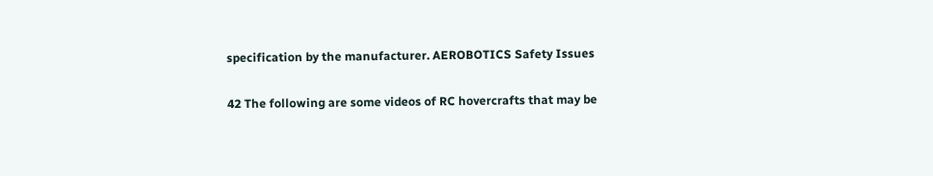specification by the manufacturer. AEROBOTICS Safety Issues

42 The following are some videos of RC hovercrafts that may be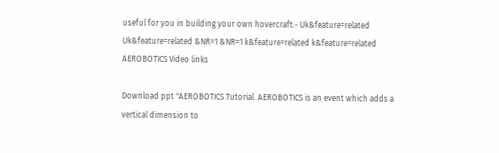useful for you in building your own hovercraft:- Uk&feature=related Uk&feature=related &NR=1 &NR=1 k&feature=related k&feature=related AEROBOTICS Video links

Download ppt "AEROBOTICS Tutorial. AEROBOTICS is an event which adds a vertical dimension to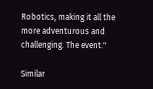Robotics, making it all the more adventurous and challenging. The event."

Similar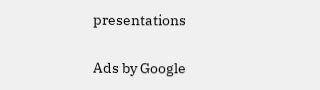presentations

Ads by Google